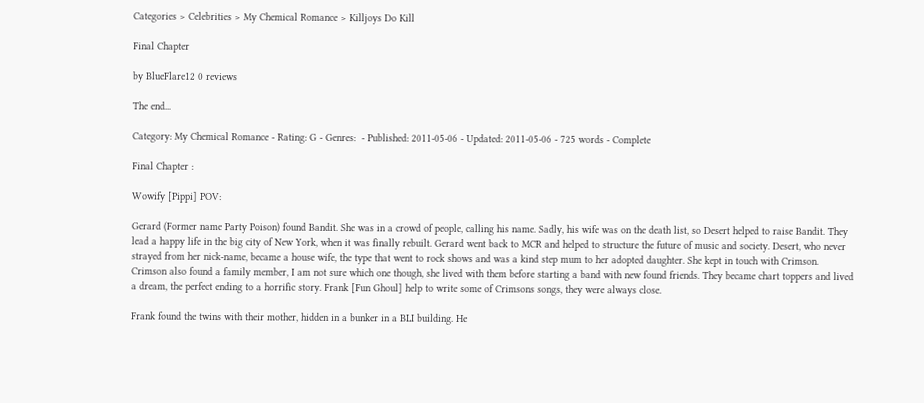Categories > Celebrities > My Chemical Romance > Killjoys Do Kill

Final Chapter

by BlueFlare12 0 reviews

The end...

Category: My Chemical Romance - Rating: G - Genres:  - Published: 2011-05-06 - Updated: 2011-05-06 - 725 words - Complete

Final Chapter :

Wowify [Pippi] POV:

Gerard (Former name Party Poison) found Bandit. She was in a crowd of people, calling his name. Sadly, his wife was on the death list, so Desert helped to raise Bandit. They lead a happy life in the big city of New York, when it was finally rebuilt. Gerard went back to MCR and helped to structure the future of music and society. Desert, who never strayed from her nick-name, became a house wife, the type that went to rock shows and was a kind step mum to her adopted daughter. She kept in touch with Crimson.
Crimson also found a family member, I am not sure which one though, she lived with them before starting a band with new found friends. They became chart toppers and lived a dream, the perfect ending to a horrific story. Frank [Fun Ghoul] help to write some of Crimsons songs, they were always close.

Frank found the twins with their mother, hidden in a bunker in a BLI building. He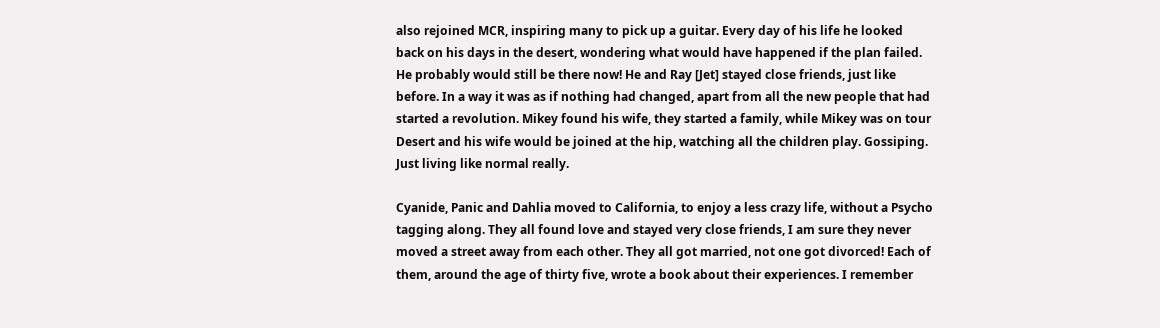also rejoined MCR, inspiring many to pick up a guitar. Every day of his life he looked back on his days in the desert, wondering what would have happened if the plan failed. He probably would still be there now! He and Ray [Jet] stayed close friends, just like before. In a way it was as if nothing had changed, apart from all the new people that had started a revolution. Mikey found his wife, they started a family, while Mikey was on tour Desert and his wife would be joined at the hip, watching all the children play. Gossiping. Just living like normal really.

Cyanide, Panic and Dahlia moved to California, to enjoy a less crazy life, without a Psycho tagging along. They all found love and stayed very close friends, I am sure they never moved a street away from each other. They all got married, not one got divorced! Each of them, around the age of thirty five, wrote a book about their experiences. I remember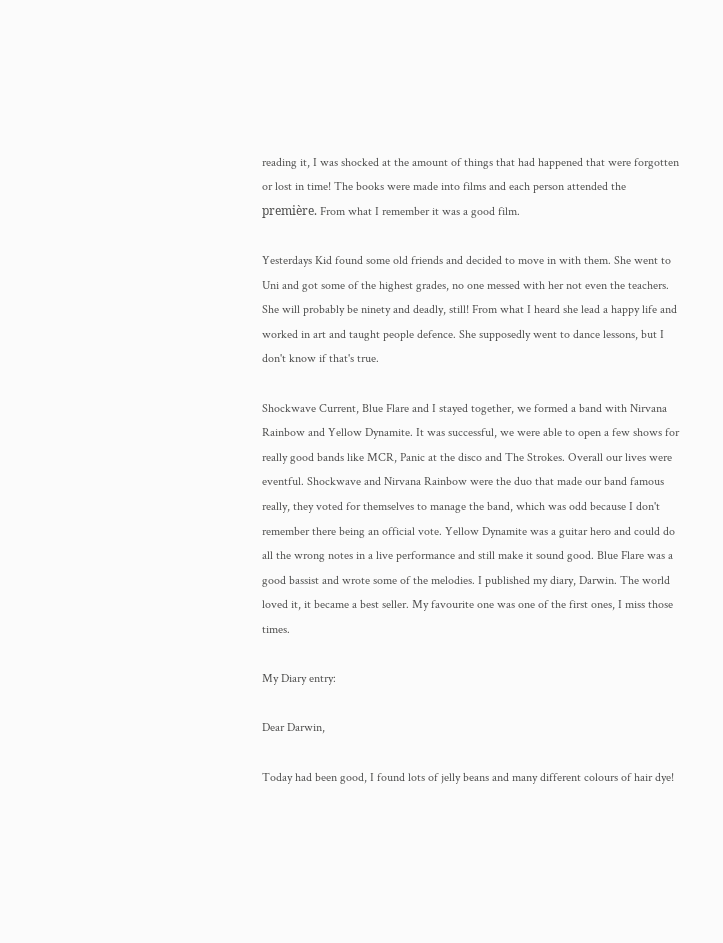reading it, I was shocked at the amount of things that had happened that were forgotten or lost in time! The books were made into films and each person attended the première. From what I remember it was a good film.

Yesterdays Kid found some old friends and decided to move in with them. She went to Uni and got some of the highest grades, no one messed with her not even the teachers. She will probably be ninety and deadly, still! From what I heard she lead a happy life and worked in art and taught people defence. She supposedly went to dance lessons, but I don't know if that's true.

Shockwave Current, Blue Flare and I stayed together, we formed a band with Nirvana Rainbow and Yellow Dynamite. It was successful, we were able to open a few shows for really good bands like MCR, Panic at the disco and The Strokes. Overall our lives were eventful. Shockwave and Nirvana Rainbow were the duo that made our band famous really, they voted for themselves to manage the band, which was odd because I don't remember there being an official vote. Yellow Dynamite was a guitar hero and could do all the wrong notes in a live performance and still make it sound good. Blue Flare was a good bassist and wrote some of the melodies. I published my diary, Darwin. The world loved it, it became a best seller. My favourite one was one of the first ones, I miss those times.

My Diary entry:

Dear Darwin,

Today had been good, I found lots of jelly beans and many different colours of hair dye!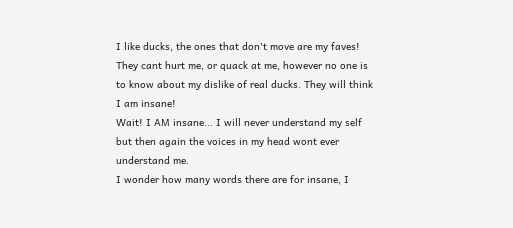I like ducks, the ones that don't move are my faves! They cant hurt me, or quack at me, however no one is to know about my dislike of real ducks. They will think I am insane!
Wait! I AM insane... I will never understand my self but then again the voices in my head wont ever understand me.
I wonder how many words there are for insane, I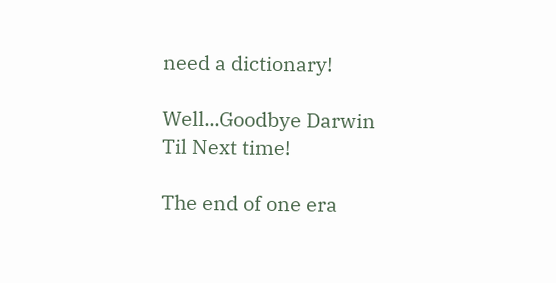need a dictionary!

Well...Goodbye Darwin
Til Next time!

The end of one era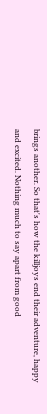brings another. So that's how the killjoys end their adventure, happy and excited. Nothing much to say apart from good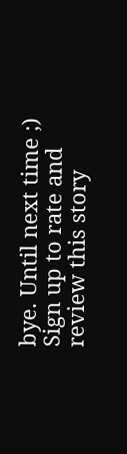bye. Until next time ;)
Sign up to rate and review this story